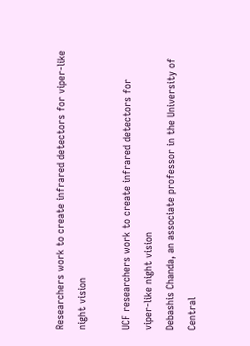Researchers work to create infrared detectors for viper-like night vision

UCF researchers work to create infrared detectors for viper-like night vision
Debashis Chanda, an associate professor in the University of Central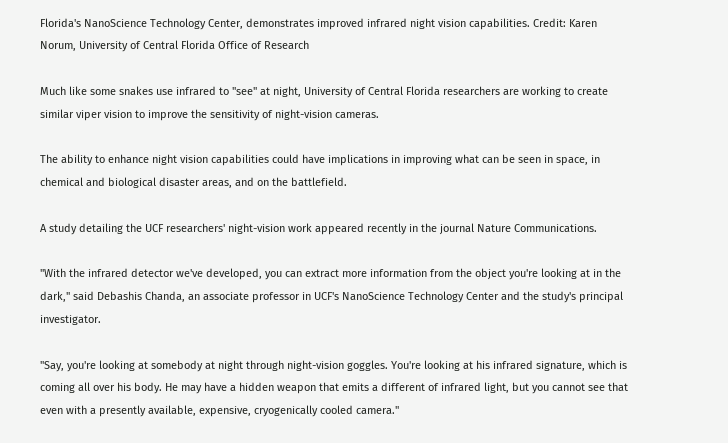Florida's NanoScience Technology Center, demonstrates improved infrared night vision capabilities. Credit: Karen Norum, University of Central Florida Office of Research

Much like some snakes use infrared to "see" at night, University of Central Florida researchers are working to create similar viper vision to improve the sensitivity of night-vision cameras.

The ability to enhance night vision capabilities could have implications in improving what can be seen in space, in chemical and biological disaster areas, and on the battlefield.

A study detailing the UCF researchers' night-vision work appeared recently in the journal Nature Communications.

"With the infrared detector we've developed, you can extract more information from the object you're looking at in the dark," said Debashis Chanda, an associate professor in UCF's NanoScience Technology Center and the study's principal investigator.

"Say, you're looking at somebody at night through night-vision goggles. You're looking at his infrared signature, which is coming all over his body. He may have a hidden weapon that emits a different of infrared light, but you cannot see that even with a presently available, expensive, cryogenically cooled camera."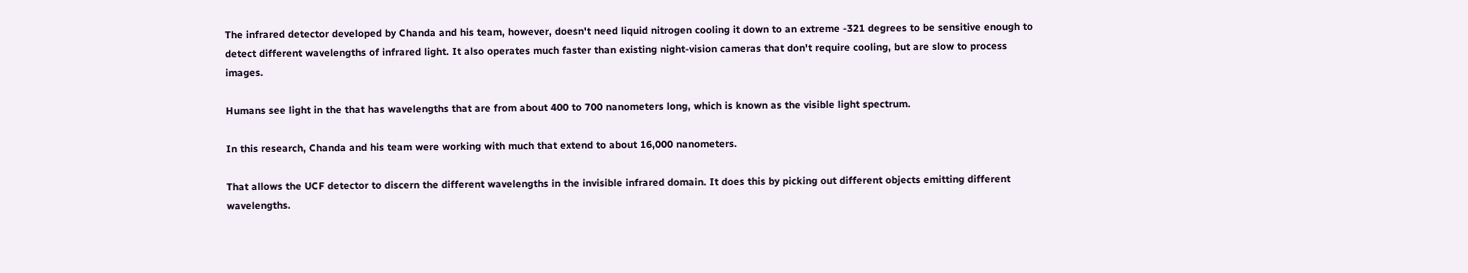The infrared detector developed by Chanda and his team, however, doesn't need liquid nitrogen cooling it down to an extreme -321 degrees to be sensitive enough to detect different wavelengths of infrared light. It also operates much faster than existing night-vision cameras that don't require cooling, but are slow to process images.

Humans see light in the that has wavelengths that are from about 400 to 700 nanometers long, which is known as the visible light spectrum.

In this research, Chanda and his team were working with much that extend to about 16,000 nanometers.

That allows the UCF detector to discern the different wavelengths in the invisible infrared domain. It does this by picking out different objects emitting different wavelengths.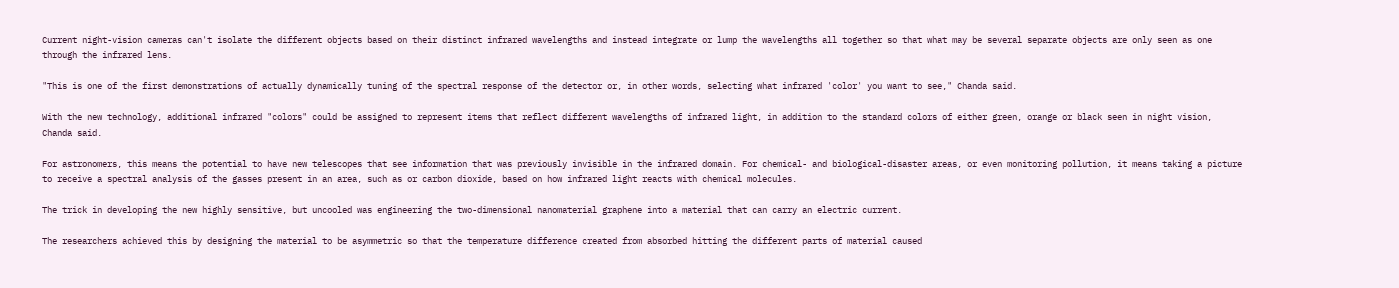Current night-vision cameras can't isolate the different objects based on their distinct infrared wavelengths and instead integrate or lump the wavelengths all together so that what may be several separate objects are only seen as one through the infrared lens.

"This is one of the first demonstrations of actually dynamically tuning of the spectral response of the detector or, in other words, selecting what infrared 'color' you want to see," Chanda said.

With the new technology, additional infrared "colors" could be assigned to represent items that reflect different wavelengths of infrared light, in addition to the standard colors of either green, orange or black seen in night vision, Chanda said.

For astronomers, this means the potential to have new telescopes that see information that was previously invisible in the infrared domain. For chemical- and biological-disaster areas, or even monitoring pollution, it means taking a picture to receive a spectral analysis of the gasses present in an area, such as or carbon dioxide, based on how infrared light reacts with chemical molecules.

The trick in developing the new highly sensitive, but uncooled was engineering the two-dimensional nanomaterial graphene into a material that can carry an electric current.

The researchers achieved this by designing the material to be asymmetric so that the temperature difference created from absorbed hitting the different parts of material caused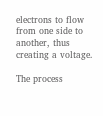electrons to flow from one side to another, thus creating a voltage.

The process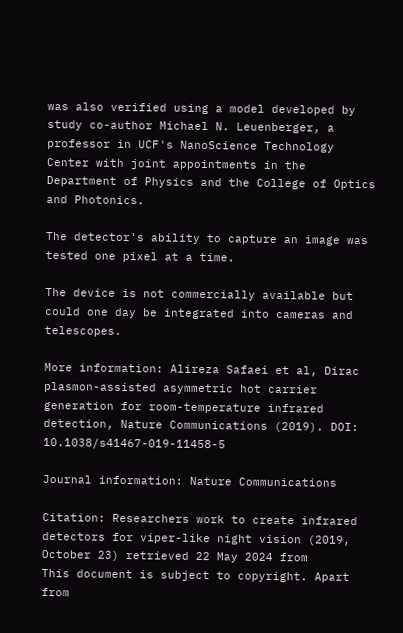was also verified using a model developed by study co-author Michael N. Leuenberger, a professor in UCF's NanoScience Technology Center with joint appointments in the Department of Physics and the College of Optics and Photonics.

The detector's ability to capture an image was tested one pixel at a time.

The device is not commercially available but could one day be integrated into cameras and telescopes.

More information: Alireza Safaei et al, Dirac plasmon-assisted asymmetric hot carrier generation for room-temperature infrared detection, Nature Communications (2019). DOI: 10.1038/s41467-019-11458-5

Journal information: Nature Communications

Citation: Researchers work to create infrared detectors for viper-like night vision (2019, October 23) retrieved 22 May 2024 from
This document is subject to copyright. Apart from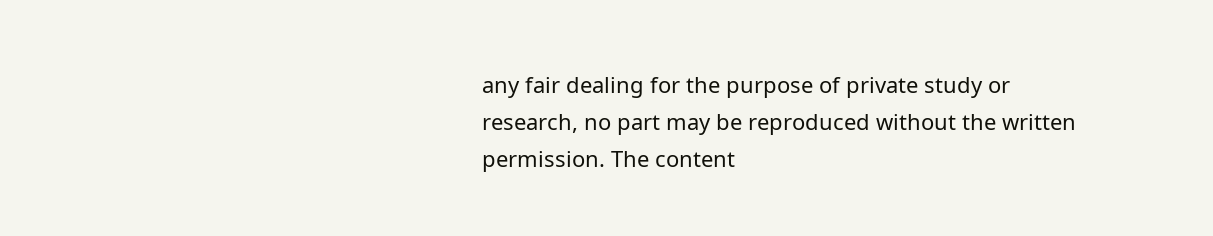any fair dealing for the purpose of private study or research, no part may be reproduced without the written permission. The content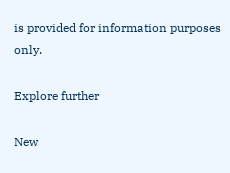is provided for information purposes only.

Explore further

New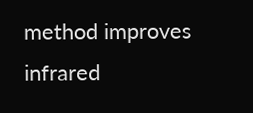method improves infrared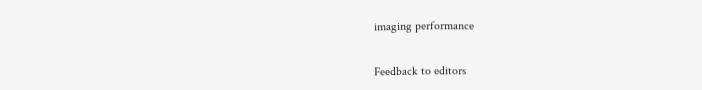imaging performance


Feedback to editors